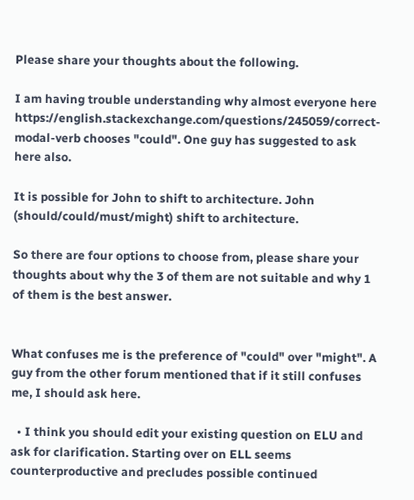Please share your thoughts about the following.

I am having trouble understanding why almost everyone here https://english.stackexchange.com/questions/245059/correct-modal-verb chooses "could". One guy has suggested to ask here also.

It is possible for John to shift to architecture. John (should/could/must/might) shift to architecture.

So there are four options to choose from, please share your thoughts about why the 3 of them are not suitable and why 1 of them is the best answer.


What confuses me is the preference of "could" over "might". A guy from the other forum mentioned that if it still confuses me, I should ask here.

  • I think you should edit your existing question on ELU and ask for clarification. Starting over on ELL seems counterproductive and precludes possible continued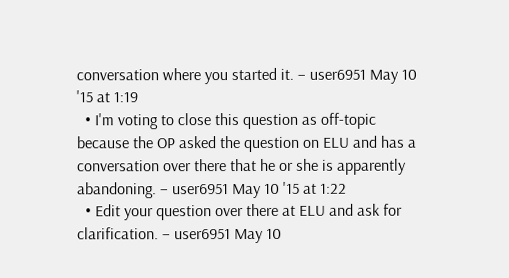conversation where you started it. – user6951 May 10 '15 at 1:19
  • I'm voting to close this question as off-topic because the OP asked the question on ELU and has a conversation over there that he or she is apparently abandoning. – user6951 May 10 '15 at 1:22
  • Edit your question over there at ELU and ask for clarification. – user6951 May 10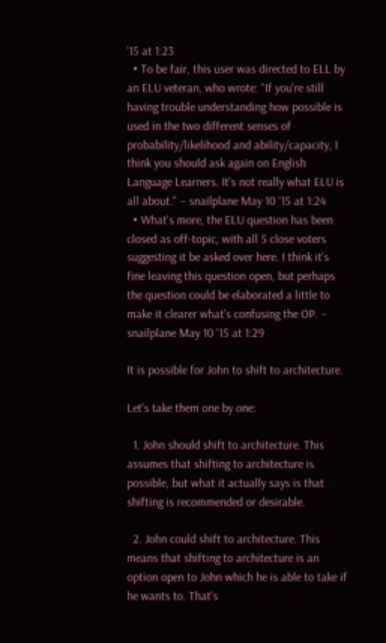'15 at 1:23
  • To be fair, this user was directed to ELL by an ELU veteran, who wrote: "If you're still having trouble understanding how possible is used in the two different senses of probability/likelihood and ability/capacity, I think you should ask again on English Language Learners. It's not really what ELU is all about." – snailplane May 10 '15 at 1:24
  • What's more, the ELU question has been closed as off-topic, with all 5 close voters suggesting it be asked over here. I think it's fine leaving this question open, but perhaps the question could be elaborated a little to make it clearer what's confusing the OP. – snailplane May 10 '15 at 1:29

It is possible for John to shift to architecture.

Let's take them one by one:

  1. John should shift to architecture. This assumes that shifting to architecture is possible, but what it actually says is that shifting is recommended or desirable.

  2. John could shift to architecture. This means that shifting to architecture is an option open to John which he is able to take if he wants to. That's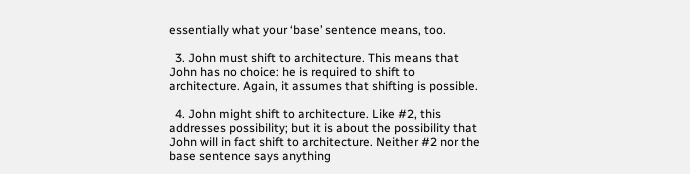essentially what your ‘base’ sentence means, too.

  3. John must shift to architecture. This means that John has no choice: he is required to shift to architecture. Again, it assumes that shifting is possible.

  4. John might shift to architecture. Like #2, this addresses possibility; but it is about the possibility that John will in fact shift to architecture. Neither #2 nor the base sentence says anything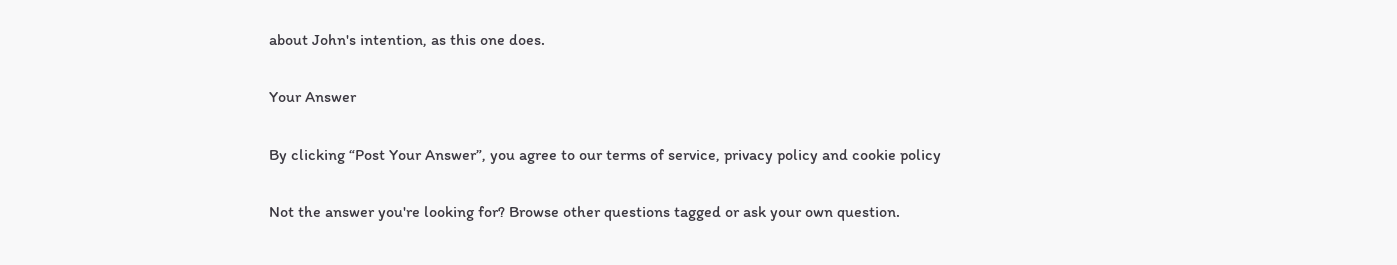about John's intention, as this one does.

Your Answer

By clicking “Post Your Answer”, you agree to our terms of service, privacy policy and cookie policy

Not the answer you're looking for? Browse other questions tagged or ask your own question.